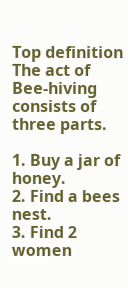Top definition
The act of Bee-hiving consists of three parts.

1. Buy a jar of honey.
2. Find a bees nest.
3. Find 2 women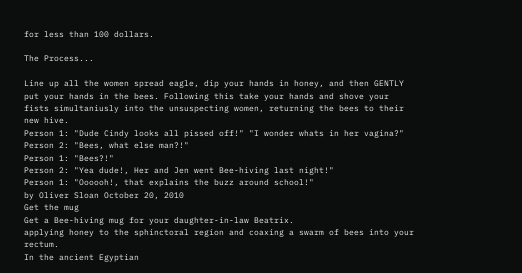for less than 100 dollars.

The Process...

Line up all the women spread eagle, dip your hands in honey, and then GENTLY put your hands in the bees. Following this take your hands and shove your fists simultaniusly into the unsuspecting women, returning the bees to their new hive.
Person 1: "Dude Cindy looks all pissed off!" "I wonder whats in her vagina?"
Person 2: "Bees, what else man?!"
Person 1: "Bees?!"
Person 2: "Yea dude!, Her and Jen went Bee-hiving last night!"
Person 1: "Oooooh!, that explains the buzz around school!"
by Oliver Sloan October 20, 2010
Get the mug
Get a Bee-hiving mug for your daughter-in-law Beatrix.
applying honey to the sphinctoral region and coaxing a swarm of bees into your rectum.
In the ancient Egyptian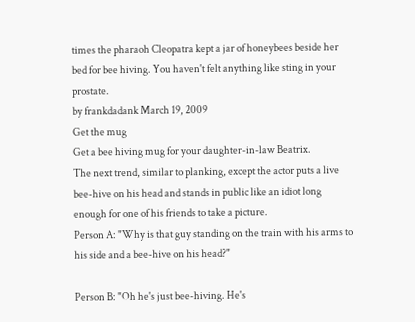times the pharaoh Cleopatra kept a jar of honeybees beside her bed for bee hiving. You haven't felt anything like sting in your prostate.
by frankdadank March 19, 2009
Get the mug
Get a bee hiving mug for your daughter-in-law Beatrix.
The next trend, similar to planking, except the actor puts a live bee-hive on his head and stands in public like an idiot long enough for one of his friends to take a picture.
Person A: "Why is that guy standing on the train with his arms to his side and a bee-hive on his head?"

Person B: "Oh he's just bee-hiving. He's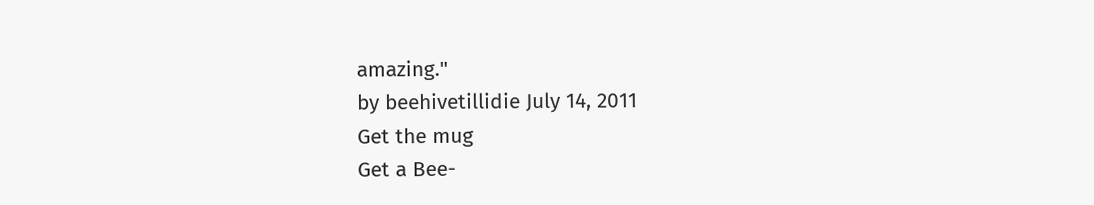amazing."
by beehivetillidie July 14, 2011
Get the mug
Get a Bee-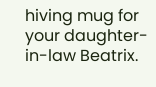hiving mug for your daughter-in-law Beatrix.